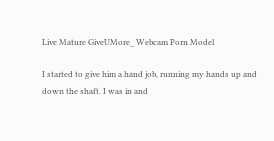Live Mature GiveUMore_ Webcam Porn Model

I started to give him a hand job, running my hands up and down the shaft. I was in and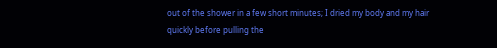out of the shower in a few short minutes; I dried my body and my hair quickly before pulling the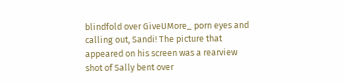blindfold over GiveUMore_ porn eyes and calling out, Sandi! The picture that appeared on his screen was a rearview shot of Sally bent over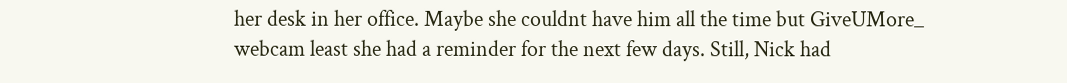her desk in her office. Maybe she couldnt have him all the time but GiveUMore_ webcam least she had a reminder for the next few days. Still, Nick had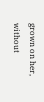grown on her, without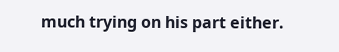much trying on his part either.